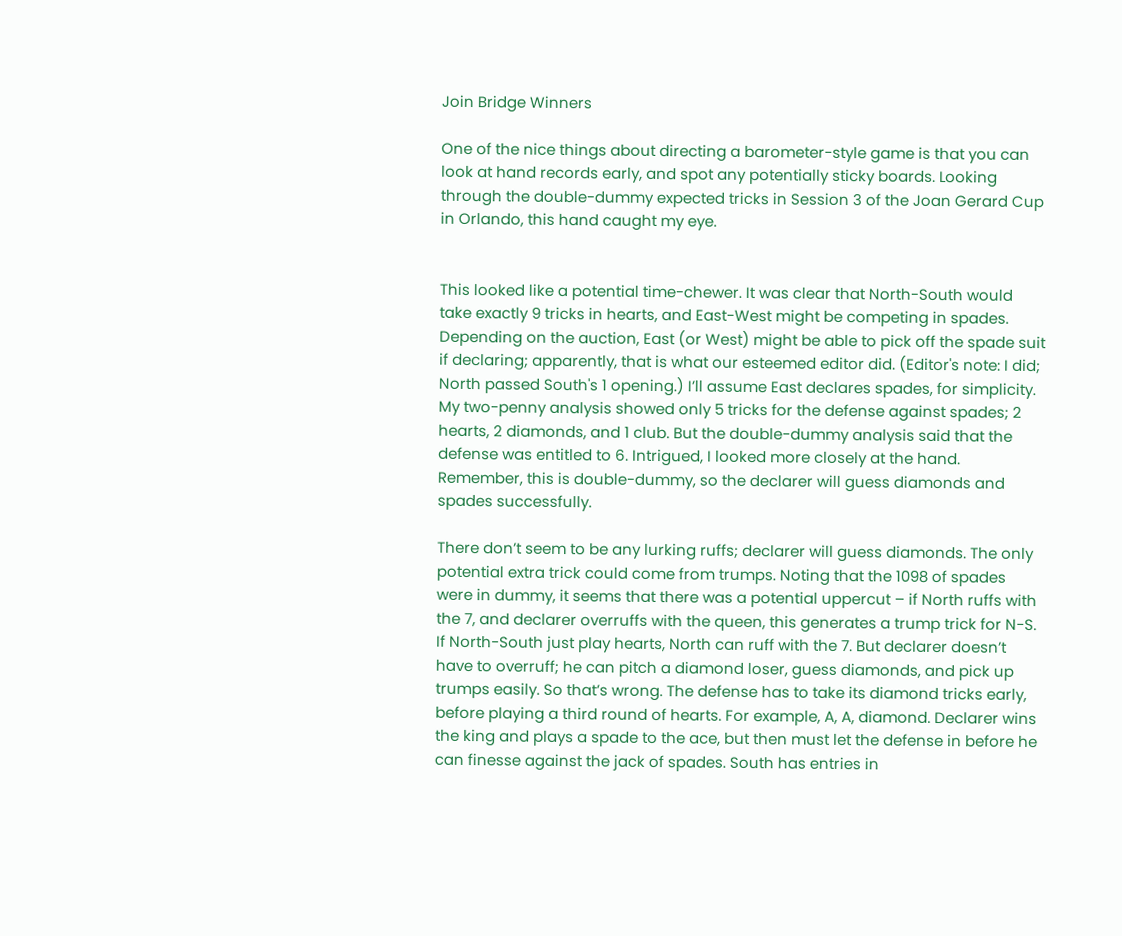Join Bridge Winners

One of the nice things about directing a barometer-style game is that you can look at hand records early, and spot any potentially sticky boards. Looking through the double-dummy expected tricks in Session 3 of the Joan Gerard Cup in Orlando, this hand caught my eye.


This looked like a potential time-chewer. It was clear that North-South would take exactly 9 tricks in hearts, and East-West might be competing in spades. Depending on the auction, East (or West) might be able to pick off the spade suit if declaring; apparently, that is what our esteemed editor did. (Editor's note: I did; North passed South's 1 opening.) I’ll assume East declares spades, for simplicity. My two-penny analysis showed only 5 tricks for the defense against spades; 2 hearts, 2 diamonds, and 1 club. But the double-dummy analysis said that the defense was entitled to 6. Intrigued, I looked more closely at the hand. Remember, this is double-dummy, so the declarer will guess diamonds and spades successfully.

There don’t seem to be any lurking ruffs; declarer will guess diamonds. The only potential extra trick could come from trumps. Noting that the 1098 of spades were in dummy, it seems that there was a potential uppercut – if North ruffs with the 7, and declarer overruffs with the queen, this generates a trump trick for N-S. If North-South just play hearts, North can ruff with the 7. But declarer doesn’t have to overruff; he can pitch a diamond loser, guess diamonds, and pick up trumps easily. So that’s wrong. The defense has to take its diamond tricks early, before playing a third round of hearts. For example, A, A, diamond. Declarer wins the king and plays a spade to the ace, but then must let the defense in before he can finesse against the jack of spades. South has entries in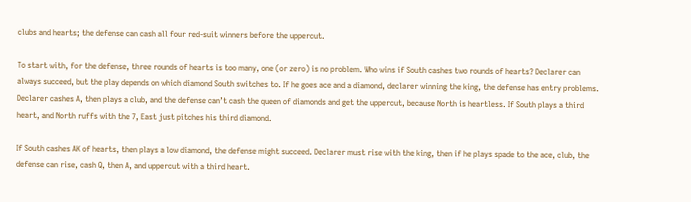clubs and hearts; the defense can cash all four red-suit winners before the uppercut.

To start with, for the defense, three rounds of hearts is too many, one (or zero) is no problem. Who wins if South cashes two rounds of hearts? Declarer can always succeed, but the play depends on which diamond South switches to. If he goes ace and a diamond, declarer winning the king, the defense has entry problems. Declarer cashes A, then plays a club, and the defense can’t cash the queen of diamonds and get the uppercut, because North is heartless. If South plays a third heart, and North ruffs with the 7, East just pitches his third diamond.

If South cashes AK of hearts, then plays a low diamond, the defense might succeed. Declarer must rise with the king, then if he plays spade to the ace, club, the defense can rise, cash Q, then A, and uppercut with a third heart.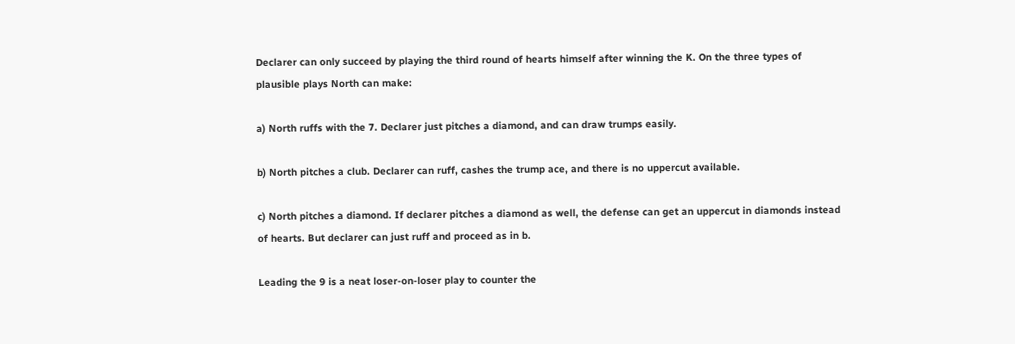Declarer can only succeed by playing the third round of hearts himself after winning the K. On the three types of plausible plays North can make:

a) North ruffs with the 7. Declarer just pitches a diamond, and can draw trumps easily.

b) North pitches a club. Declarer can ruff, cashes the trump ace, and there is no uppercut available.

c) North pitches a diamond. If declarer pitches a diamond as well, the defense can get an uppercut in diamonds instead of hearts. But declarer can just ruff and proceed as in b.

Leading the 9 is a neat loser-on-loser play to counter the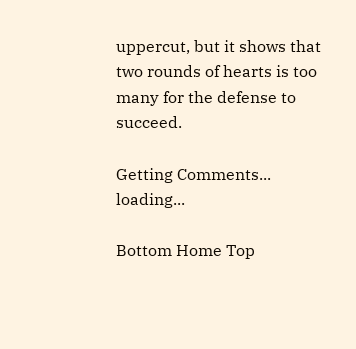uppercut, but it shows that two rounds of hearts is too many for the defense to succeed.

Getting Comments... loading...

Bottom Home Top